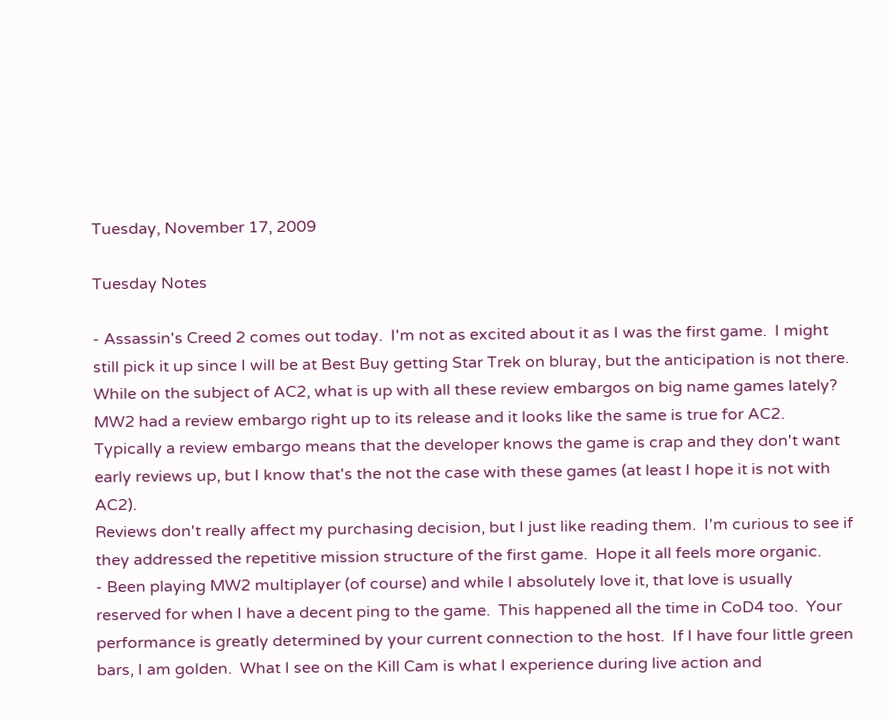Tuesday, November 17, 2009

Tuesday Notes

- Assassin's Creed 2 comes out today.  I'm not as excited about it as I was the first game.  I might still pick it up since I will be at Best Buy getting Star Trek on bluray, but the anticipation is not there.
While on the subject of AC2, what is up with all these review embargos on big name games lately?  MW2 had a review embargo right up to its release and it looks like the same is true for AC2.  Typically a review embargo means that the developer knows the game is crap and they don't want early reviews up, but I know that's the not the case with these games (at least I hope it is not with AC2).
Reviews don't really affect my purchasing decision, but I just like reading them.  I'm curious to see if they addressed the repetitive mission structure of the first game.  Hope it all feels more organic.
- Been playing MW2 multiplayer (of course) and while I absolutely love it, that love is usually reserved for when I have a decent ping to the game.  This happened all the time in CoD4 too.  Your performance is greatly determined by your current connection to the host.  If I have four little green bars, I am golden.  What I see on the Kill Cam is what I experience during live action and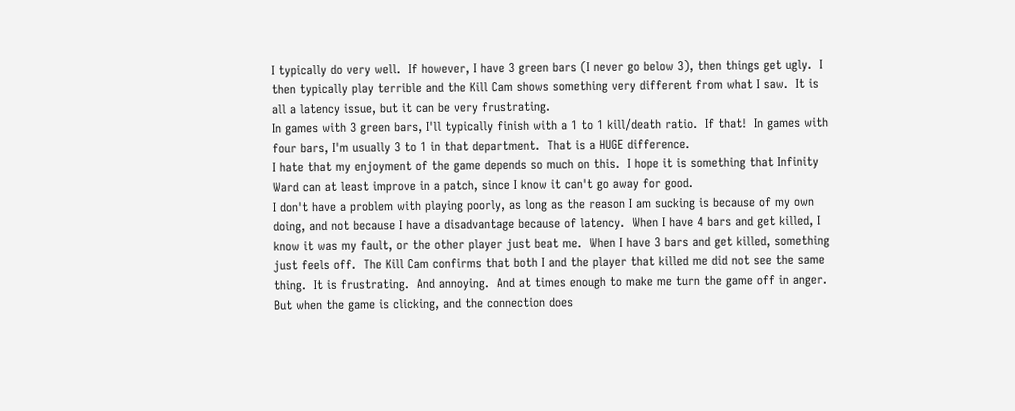I typically do very well.  If however, I have 3 green bars (I never go below 3), then things get ugly.  I then typically play terrible and the Kill Cam shows something very different from what I saw.  It is all a latency issue, but it can be very frustrating.
In games with 3 green bars, I'll typically finish with a 1 to 1 kill/death ratio.  If that!  In games with four bars, I'm usually 3 to 1 in that department.  That is a HUGE difference.
I hate that my enjoyment of the game depends so much on this.  I hope it is something that Infinity Ward can at least improve in a patch, since I know it can't go away for good.
I don't have a problem with playing poorly, as long as the reason I am sucking is because of my own doing, and not because I have a disadvantage because of latency.  When I have 4 bars and get killed, I know it was my fault, or the other player just beat me.  When I have 3 bars and get killed, something just feels off.  The Kill Cam confirms that both I and the player that killed me did not see the same thing.  It is frustrating.  And annoying.  And at times enough to make me turn the game off in anger.
But when the game is clicking, and the connection does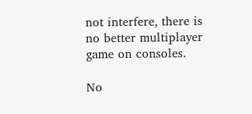not interfere, there is no better multiplayer game on consoles.

No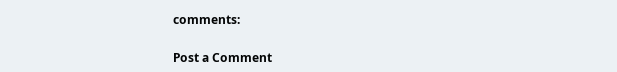comments:

Post a Comment